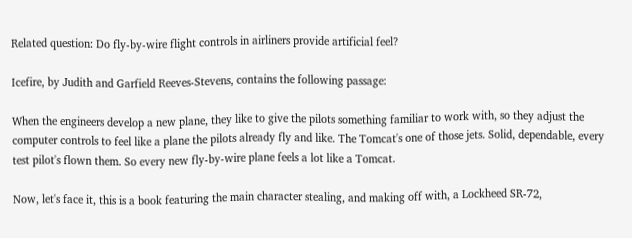Related question: Do fly-by-wire flight controls in airliners provide artificial feel?

Icefire, by Judith and Garfield Reeves-Stevens, contains the following passage:

When the engineers develop a new plane, they like to give the pilots something familiar to work with, so they adjust the computer controls to feel like a plane the pilots already fly and like. The Tomcat's one of those jets. Solid, dependable, every test pilot's flown them. So every new fly-by-wire plane feels a lot like a Tomcat.

Now, let's face it, this is a book featuring the main character stealing, and making off with, a Lockheed SR-72,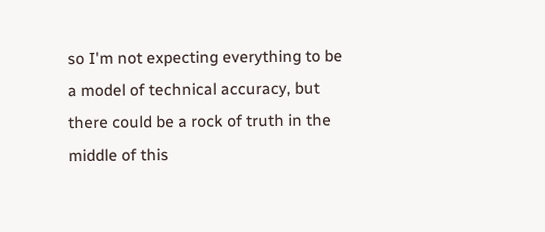so I'm not expecting everything to be a model of technical accuracy, but there could be a rock of truth in the middle of this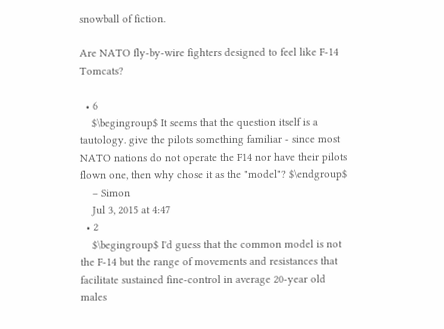snowball of fiction.

Are NATO fly-by-wire fighters designed to feel like F-14 Tomcats?

  • 6
    $\begingroup$ It seems that the question itself is a tautology. give the pilots something familiar - since most NATO nations do not operate the F14 nor have their pilots flown one, then why chose it as the "model"? $\endgroup$
    – Simon
    Jul 3, 2015 at 4:47
  • 2
    $\begingroup$ I'd guess that the common model is not the F-14 but the range of movements and resistances that facilitate sustained fine-control in average 20-year old males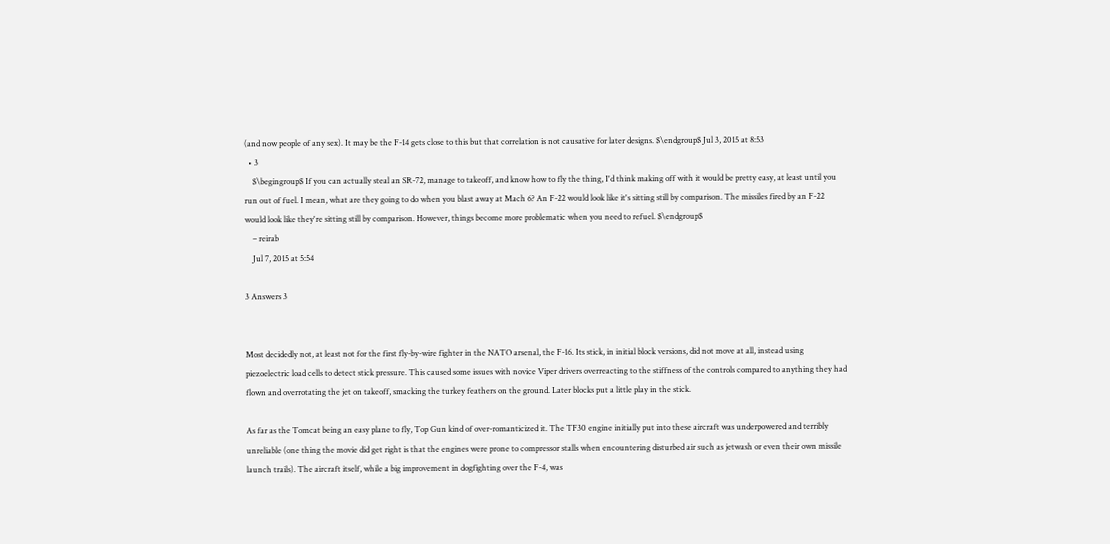(and now people of any sex). It may be the F-14 gets close to this but that correlation is not causative for later designs. $\endgroup$ Jul 3, 2015 at 8:53
  • 3
    $\begingroup$ If you can actually steal an SR-72, manage to takeoff, and know how to fly the thing, I'd think making off with it would be pretty easy, at least until you run out of fuel. I mean, what are they going to do when you blast away at Mach 6? An F-22 would look like it's sitting still by comparison. The missiles fired by an F-22 would look like they're sitting still by comparison. However, things become more problematic when you need to refuel. $\endgroup$
    – reirab
    Jul 7, 2015 at 5:54

3 Answers 3


Most decidedly not, at least not for the first fly-by-wire fighter in the NATO arsenal, the F-16. Its stick, in initial block versions, did not move at all, instead using piezoelectric load cells to detect stick pressure. This caused some issues with novice Viper drivers overreacting to the stiffness of the controls compared to anything they had flown and overrotating the jet on takeoff, smacking the turkey feathers on the ground. Later blocks put a little play in the stick.

As far as the Tomcat being an easy plane to fly, Top Gun kind of over-romanticized it. The TF30 engine initially put into these aircraft was underpowered and terribly unreliable (one thing the movie did get right is that the engines were prone to compressor stalls when encountering disturbed air such as jetwash or even their own missile launch trails). The aircraft itself, while a big improvement in dogfighting over the F-4, was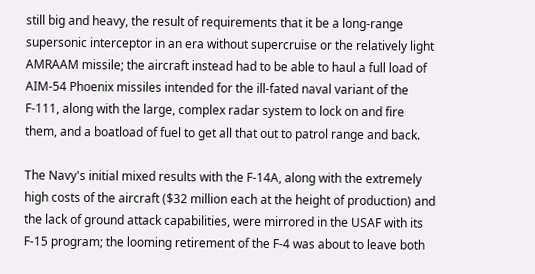still big and heavy, the result of requirements that it be a long-range supersonic interceptor in an era without supercruise or the relatively light AMRAAM missile; the aircraft instead had to be able to haul a full load of AIM-54 Phoenix missiles intended for the ill-fated naval variant of the F-111, along with the large, complex radar system to lock on and fire them, and a boatload of fuel to get all that out to patrol range and back.

The Navy's initial mixed results with the F-14A, along with the extremely high costs of the aircraft ($32 million each at the height of production) and the lack of ground attack capabilities, were mirrored in the USAF with its F-15 program; the looming retirement of the F-4 was about to leave both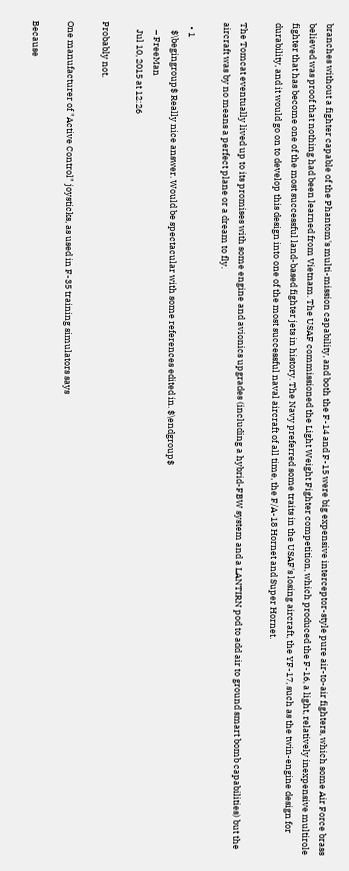branches without a fighter capable of the Phantom's multi-mission capability, and both the F-14 and F-15 were big expensive interceptor-style pure air-to-air fighters, which some Air Force brass believed was proof that nothing had been learned from Vietnam. The USAF commissioned the Light Weight Fighter competition, which produced the F-16, a light, relatively inexpensive multirole fighter that has become one of the most successful land-based fighter jets in history. The Navy preferred some traits in the USAF's losing aircraft, the YF-17, such as the twin-engine design for durability, and it would go on to develop this design into one of the most successful naval aircraft of all time, the F/A-18 Hornet and Super Hornet.

The Tomcat eventually lived up to its promises with some engine and avionics upgrades (including a hybrid-FBW system and a LANTIRN pod to add air to ground smart bomb capabilities) but the aircraft was by no means a perfect plane or a dream to fly.

  • 1
    $\begingroup$ Really nice answer. Would be spectacular with some references edited in. $\endgroup$
    – FreeMan
    Jul 10, 2015 at 12:26

Probably not.

One manufacturer of "Active Control" joysticks, as used in F-35 training simulators says

Because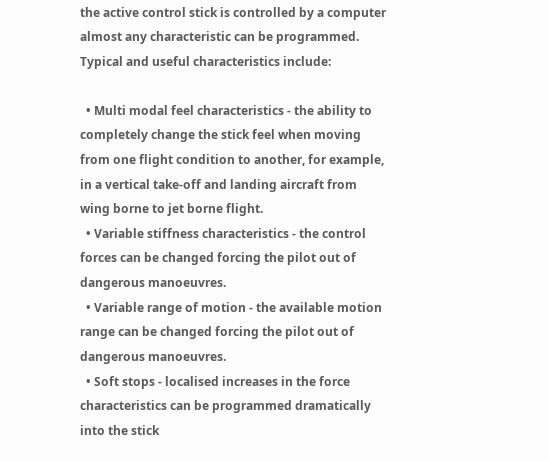the active control stick is controlled by a computer almost any characteristic can be programmed. Typical and useful characteristics include:

  • Multi modal feel characteristics - the ability to completely change the stick feel when moving from one flight condition to another, for example, in a vertical take-off and landing aircraft from wing borne to jet borne flight.
  • Variable stiffness characteristics - the control forces can be changed forcing the pilot out of dangerous manoeuvres.
  • Variable range of motion - the available motion range can be changed forcing the pilot out of dangerous manoeuvres.
  • Soft stops - localised increases in the force characteristics can be programmed dramatically into the stick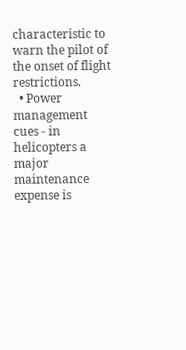characteristic to warn the pilot of the onset of flight restrictions.
  • Power management cues - in helicopters a major maintenance expense is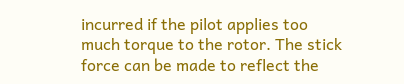incurred if the pilot applies too much torque to the rotor. The stick force can be made to reflect the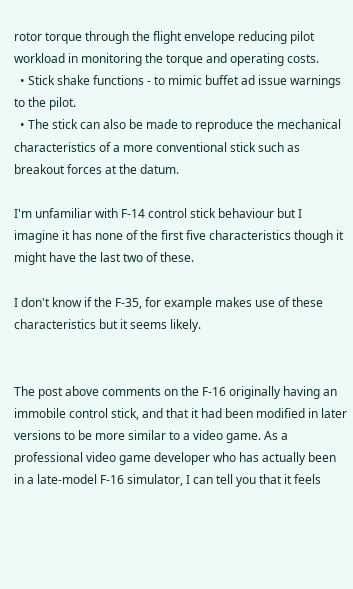rotor torque through the flight envelope reducing pilot workload in monitoring the torque and operating costs.
  • Stick shake functions - to mimic buffet ad issue warnings to the pilot.
  • The stick can also be made to reproduce the mechanical characteristics of a more conventional stick such as breakout forces at the datum.

I'm unfamiliar with F-14 control stick behaviour but I imagine it has none of the first five characteristics though it might have the last two of these.

I don't know if the F-35, for example makes use of these characteristics but it seems likely.


The post above comments on the F-16 originally having an immobile control stick, and that it had been modified in later versions to be more similar to a video game. As a professional video game developer who has actually been in a late-model F-16 simulator, I can tell you that it feels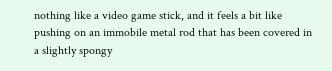nothing like a video game stick, and it feels a bit like pushing on an immobile metal rod that has been covered in a slightly spongy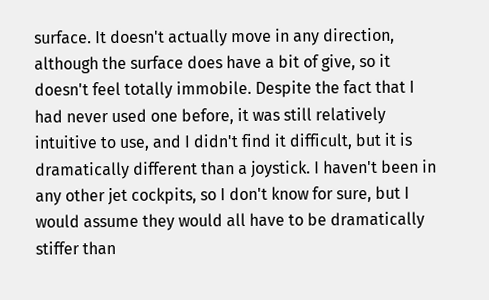surface. It doesn't actually move in any direction, although the surface does have a bit of give, so it doesn't feel totally immobile. Despite the fact that I had never used one before, it was still relatively intuitive to use, and I didn't find it difficult, but it is dramatically different than a joystick. I haven't been in any other jet cockpits, so I don't know for sure, but I would assume they would all have to be dramatically stiffer than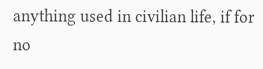anything used in civilian life, if for no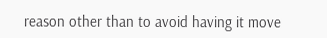reason other than to avoid having it move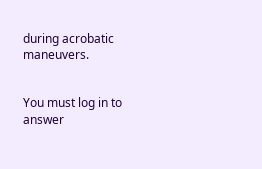during acrobatic maneuvers.


You must log in to answer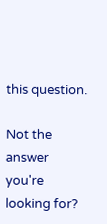this question.

Not the answer you're looking for?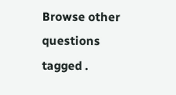Browse other questions tagged .